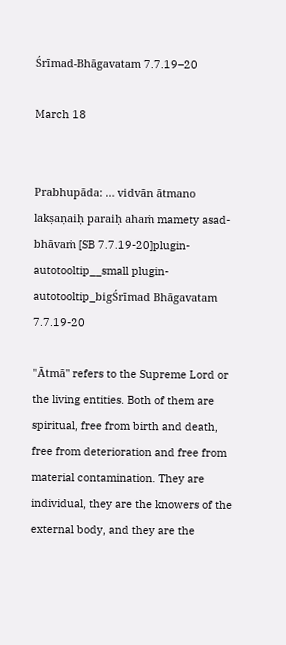Śrīmad-Bhāgavatam 7.7.19–20

March 18


Prabhupāda: … vidvān ātmano lakṣaṇaiḥ paraiḥ ahaṁ mamety asad-bhāvaṁ [SB 7.7.19-20]plugin-autotooltip__small plugin-autotooltip_bigŚrīmad Bhāgavatam 7.7.19-20

"Ātmā" refers to the Supreme Lord or the living entities. Both of them are spiritual, free from birth and death, free from deterioration and free from material contamination. They are individual, they are the knowers of the external body, and they are the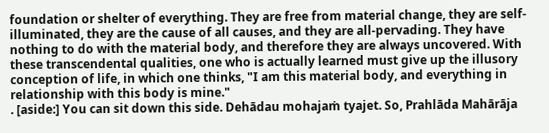foundation or shelter of everything. They are free from material change, they are self-illuminated, they are the cause of all causes, and they are all-pervading. They have nothing to do with the material body, and therefore they are always uncovered. With these transcendental qualities, one who is actually learned must give up the illusory conception of life, in which one thinks, "I am this material body, and everything in relationship with this body is mine."
. [aside:] You can sit down this side. Dehādau mohajaṁ tyajet. So, Prahlāda Mahārāja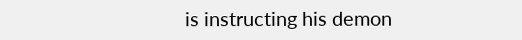is instructing his demon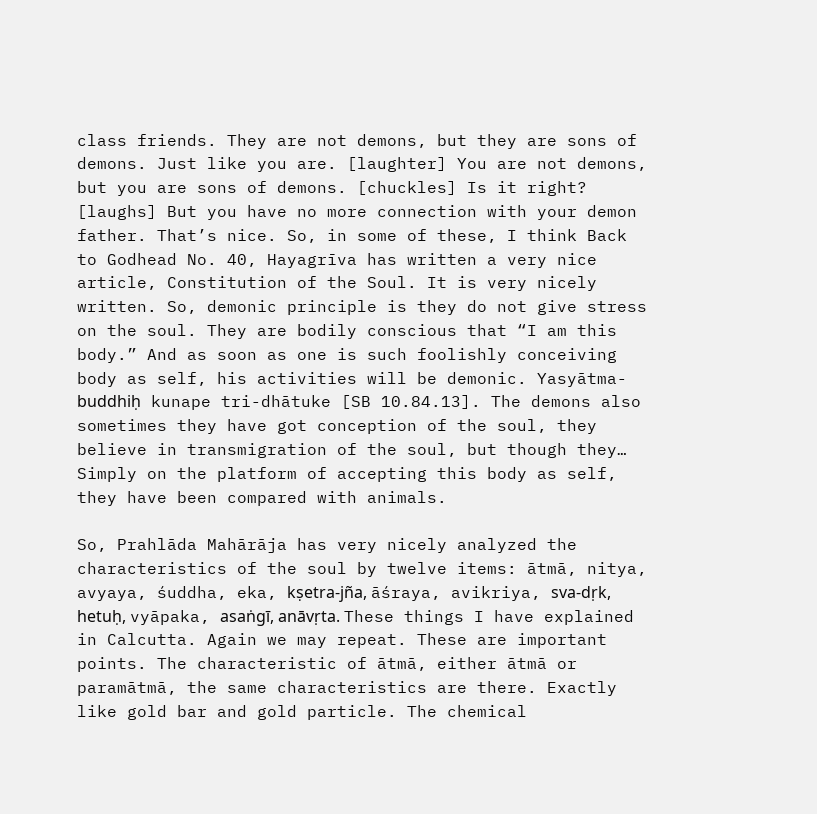class friends. They are not demons, but they are sons of demons. Just like you are. [laughter] You are not demons, but you are sons of demons. [chuckles] Is it right? [laughs] But you have no more connection with your demon father. That’s nice. So, in some of these, I think Back to Godhead No. 40, Hayagrīva has written a very nice article, Constitution of the Soul. It is very nicely written. So, demonic principle is they do not give stress on the soul. They are bodily conscious that “I am this body.” And as soon as one is such foolishly conceiving body as self, his activities will be demonic. Yasyātma-buddhiḥ kunape tri-dhātuke [SB 10.84.13]. The demons also sometimes they have got conception of the soul, they believe in transmigration of the soul, but though they… Simply on the platform of accepting this body as self, they have been compared with animals.

So, Prahlāda Mahārāja has very nicely analyzed the characteristics of the soul by twelve items: ātmā, nitya, avyaya, śuddha, eka, kṣetra-jña, āśraya, avikriya, sva-dṛk, hetuḥ, vyāpaka, asaṅgī, anāvṛta. These things I have explained in Calcutta. Again we may repeat. These are important points. The characteristic of ātmā, either ātmā or paramātmā, the same characteristics are there. Exactly like gold bar and gold particle. The chemical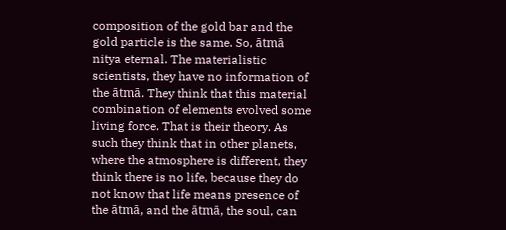composition of the gold bar and the gold particle is the same. So, ātmā nitya eternal. The materialistic scientists, they have no information of the ātmā. They think that this material combination of elements evolved some living force. That is their theory. As such they think that in other planets, where the atmosphere is different, they think there is no life, because they do not know that life means presence of the ātmā, and the ātmā, the soul, can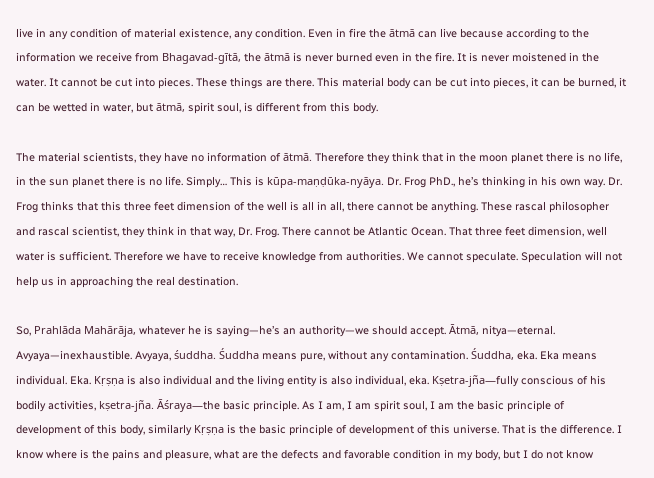live in any condition of material existence, any condition. Even in fire the ātmā can live because according to the information we receive from Bhagavad-gītā, the ātmā is never burned even in the fire. It is never moistened in the water. It cannot be cut into pieces. These things are there. This material body can be cut into pieces, it can be burned, it can be wetted in water, but ātmā, spirit soul, is different from this body.

The material scientists, they have no information of ātmā. Therefore they think that in the moon planet there is no life, in the sun planet there is no life. Simply… This is kūpa-maṇḍūka-nyāya. Dr. Frog PhD., he’s thinking in his own way. Dr. Frog thinks that this three feet dimension of the well is all in all, there cannot be anything. These rascal philosopher and rascal scientist, they think in that way, Dr. Frog. There cannot be Atlantic Ocean. That three feet dimension, well water is sufficient. Therefore we have to receive knowledge from authorities. We cannot speculate. Speculation will not help us in approaching the real destination.

So, Prahlāda Mahārāja, whatever he is saying—he’s an authority—we should accept. Ātmā, nitya—eternal. Avyaya—inexhaustible. Avyaya, śuddha. Śuddha means pure, without any contamination. Śuddha, eka. Eka means individual. Eka. Kṛṣṇa is also individual and the living entity is also individual, eka. Kṣetra-jña—fully conscious of his bodily activities, kṣetra-jña. Āśraya—the basic principle. As I am, I am spirit soul, I am the basic principle of development of this body, similarly Kṛṣṇa is the basic principle of development of this universe. That is the difference. I know where is the pains and pleasure, what are the defects and favorable condition in my body, but I do not know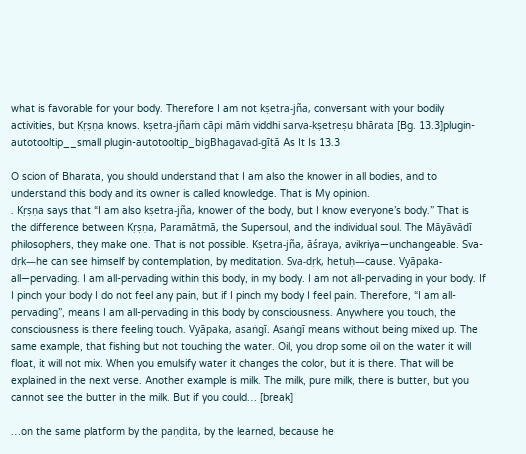what is favorable for your body. Therefore I am not kṣetra-jña, conversant with your bodily activities, but Kṛṣṇa knows. kṣetra-jñaṁ cāpi māṁ viddhi sarva-kṣetreṣu bhārata [Bg. 13.3]plugin-autotooltip__small plugin-autotooltip_bigBhagavad-gītā As It Is 13.3

O scion of Bharata, you should understand that I am also the knower in all bodies, and to understand this body and its owner is called knowledge. That is My opinion.
. Kṛṣṇa says that “I am also kṣetra-jña, knower of the body, but I know everyone’s body.” That is the difference between Kṛṣṇa, Paramātmā, the Supersoul, and the individual soul. The Māyāvādī philosophers, they make one. That is not possible. Kṣetra-jña, āśraya, avikriya—unchangeable. Sva-dṛk—he can see himself by contemplation, by meditation. Sva-dṛk, hetuḥ—cause. Vyāpaka-all—pervading. I am all-pervading within this body, in my body. I am not all-pervading in your body. If I pinch your body I do not feel any pain, but if I pinch my body I feel pain. Therefore, “I am all-pervading”, means I am all-pervading in this body by consciousness. Anywhere you touch, the consciousness is there feeling touch. Vyāpaka, asaṅgī. Asaṅgī means without being mixed up. The same example, that fishing but not touching the water. Oil, you drop some oil on the water it will float, it will not mix. When you emulsify water it changes the color, but it is there. That will be explained in the next verse. Another example is milk. The milk, pure milk, there is butter, but you cannot see the butter in the milk. But if you could… [break]

…on the same platform by the paṇḍita, by the learned, because he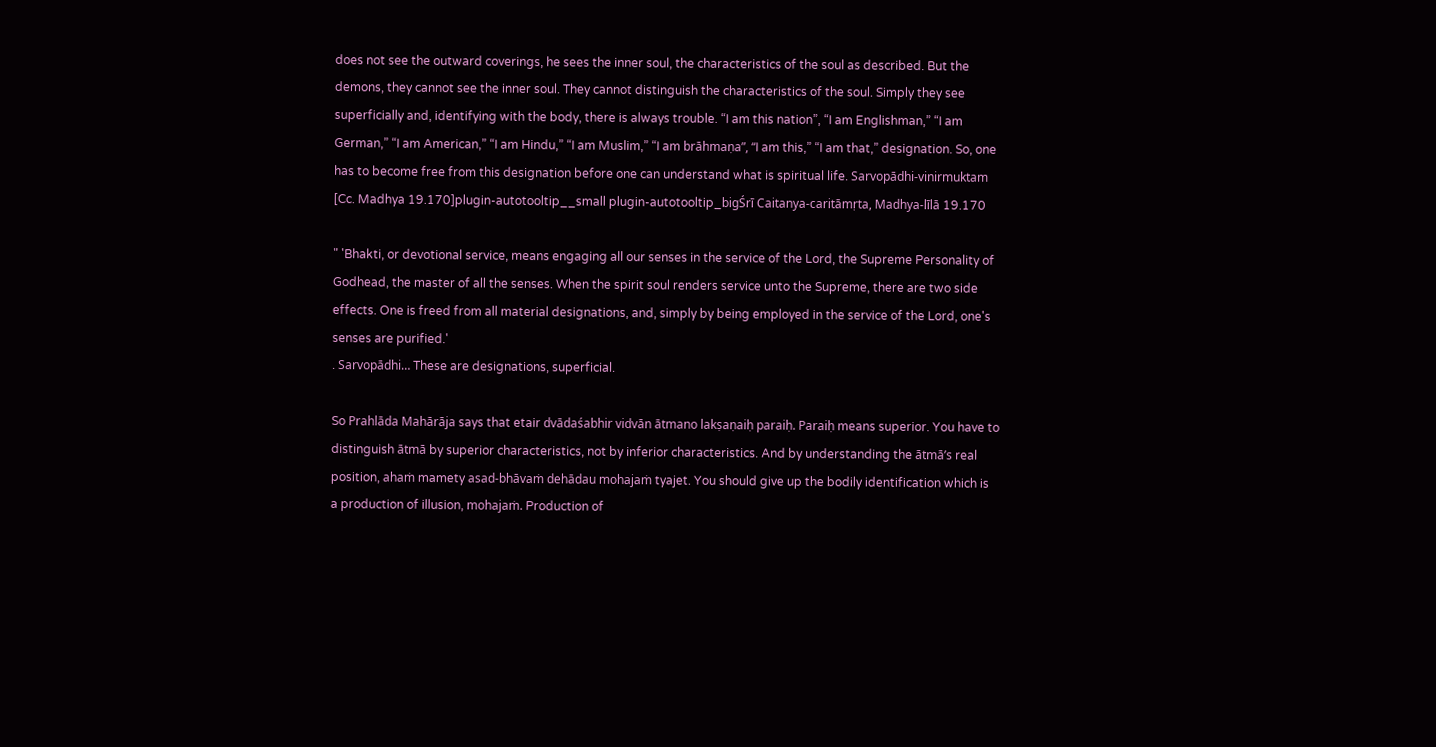does not see the outward coverings, he sees the inner soul, the characteristics of the soul as described. But the demons, they cannot see the inner soul. They cannot distinguish the characteristics of the soul. Simply they see superficially and, identifying with the body, there is always trouble. “I am this nation”, “I am Englishman,” “I am German,” “I am American,” “I am Hindu,” “I am Muslim,” “I am brāhmaṇa”, “I am this,” “I am that,” designation. So, one has to become free from this designation before one can understand what is spiritual life. Sarvopādhi-vinirmuktam [Cc. Madhya 19.170]plugin-autotooltip__small plugin-autotooltip_bigŚrī Caitanya-caritāmṛta, Madhya-līlā 19.170

" 'Bhakti, or devotional service, means engaging all our senses in the service of the Lord, the Supreme Personality of Godhead, the master of all the senses. When the spirit soul renders service unto the Supreme, there are two side effects. One is freed from all material designations, and, simply by being employed in the service of the Lord, one's senses are purified.'
. Sarvopādhi… These are designations, superficial.

So Prahlāda Mahārāja says that etair dvādaśabhir vidvān ātmano lakṣaṇaiḥ paraiḥ. Paraiḥ means superior. You have to distinguish ātmā by superior characteristics, not by inferior characteristics. And by understanding the ātmā’s real position, ahaṁ mamety asad-bhāvaṁ dehādau mohajaṁ tyajet. You should give up the bodily identification which is a production of illusion, mohajaṁ. Production of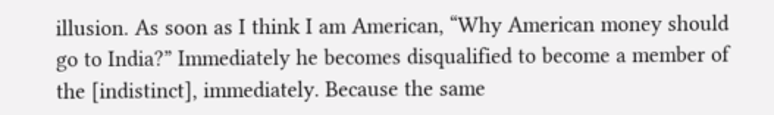illusion. As soon as I think I am American, “Why American money should go to India?” Immediately he becomes disqualified to become a member of the [indistinct], immediately. Because the same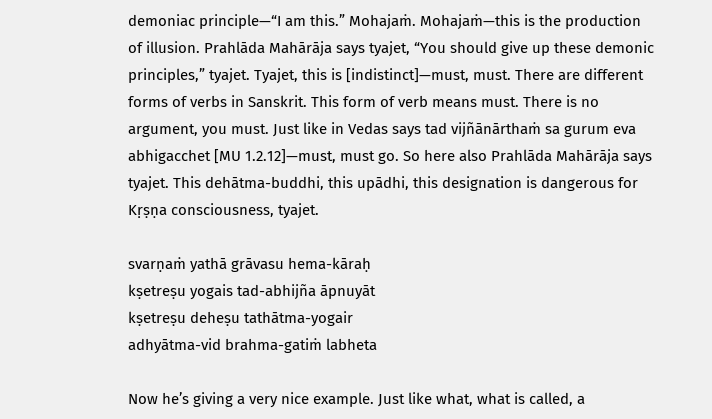demoniac principle—“I am this.” Mohajaṁ. Mohajaṁ—this is the production of illusion. Prahlāda Mahārāja says tyajet, “You should give up these demonic principles,” tyajet. Tyajet, this is [indistinct]—must, must. There are different forms of verbs in Sanskrit. This form of verb means must. There is no argument, you must. Just like in Vedas says tad vijñānārthaṁ sa gurum eva abhigacchet [MU 1.2.12]—must, must go. So here also Prahlāda Mahārāja says tyajet. This dehātma-buddhi, this upādhi, this designation is dangerous for Kṛṣṇa consciousness, tyajet.

svarṇaṁ yathā grāvasu hema-kāraḥ
kṣetreṣu yogais tad-abhijña āpnuyāt
kṣetreṣu deheṣu tathātma-yogair
adhyātma-vid brahma-gatiṁ labheta

Now he’s giving a very nice example. Just like what, what is called, a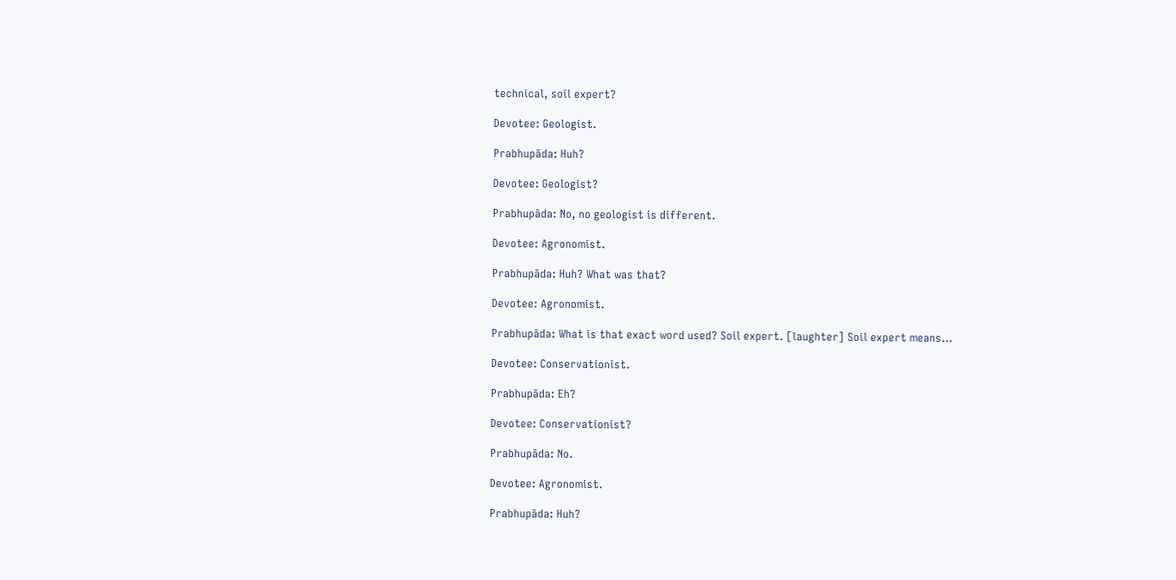technical, soil expert?

Devotee: Geologist.

Prabhupāda: Huh?

Devotee: Geologist?

Prabhupāda: No, no geologist is different.

Devotee: Agronomist.

Prabhupāda: Huh? What was that?

Devotee: Agronomist.

Prabhupāda: What is that exact word used? Soil expert. [laughter] Soil expert means…

Devotee: Conservationist.

Prabhupāda: Eh?

Devotee: Conservationist?

Prabhupāda: No.

Devotee: Agronomist.

Prabhupāda: Huh?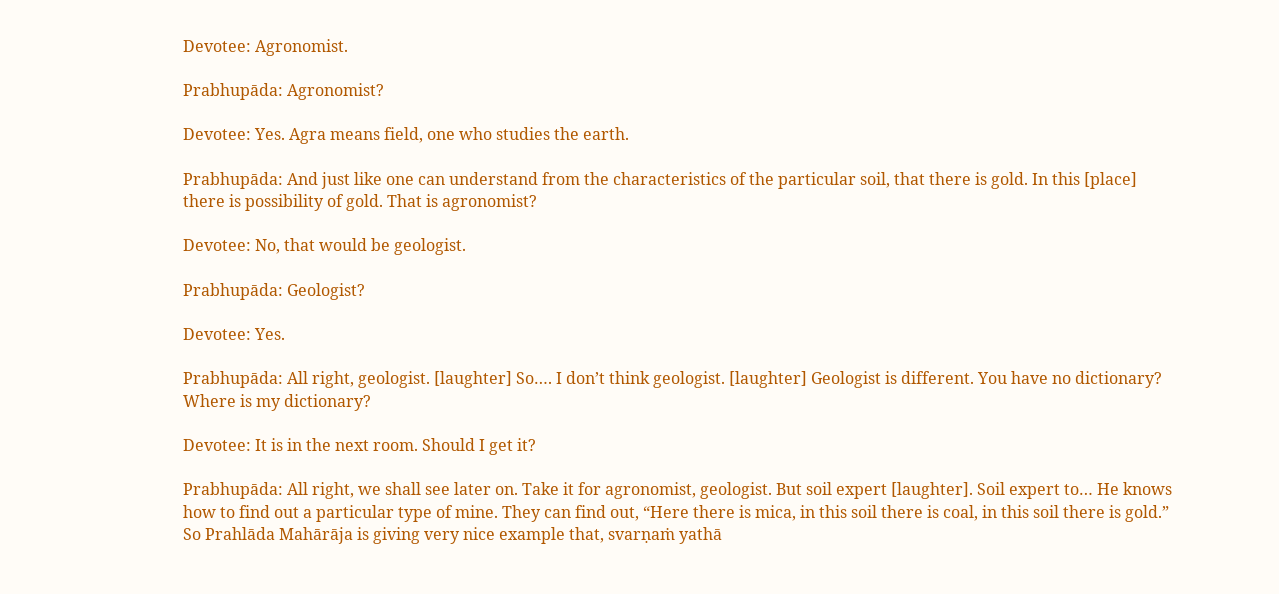Devotee: Agronomist.

Prabhupāda: Agronomist?

Devotee: Yes. Agra means field, one who studies the earth.

Prabhupāda: And just like one can understand from the characteristics of the particular soil, that there is gold. In this [place] there is possibility of gold. That is agronomist?

Devotee: No, that would be geologist.

Prabhupāda: Geologist?

Devotee: Yes.

Prabhupāda: All right, geologist. [laughter] So…. I don’t think geologist. [laughter] Geologist is different. You have no dictionary? Where is my dictionary?

Devotee: It is in the next room. Should I get it?

Prabhupāda: All right, we shall see later on. Take it for agronomist, geologist. But soil expert [laughter]. Soil expert to… He knows how to find out a particular type of mine. They can find out, “Here there is mica, in this soil there is coal, in this soil there is gold.” So Prahlāda Mahārāja is giving very nice example that, svarṇaṁ yathā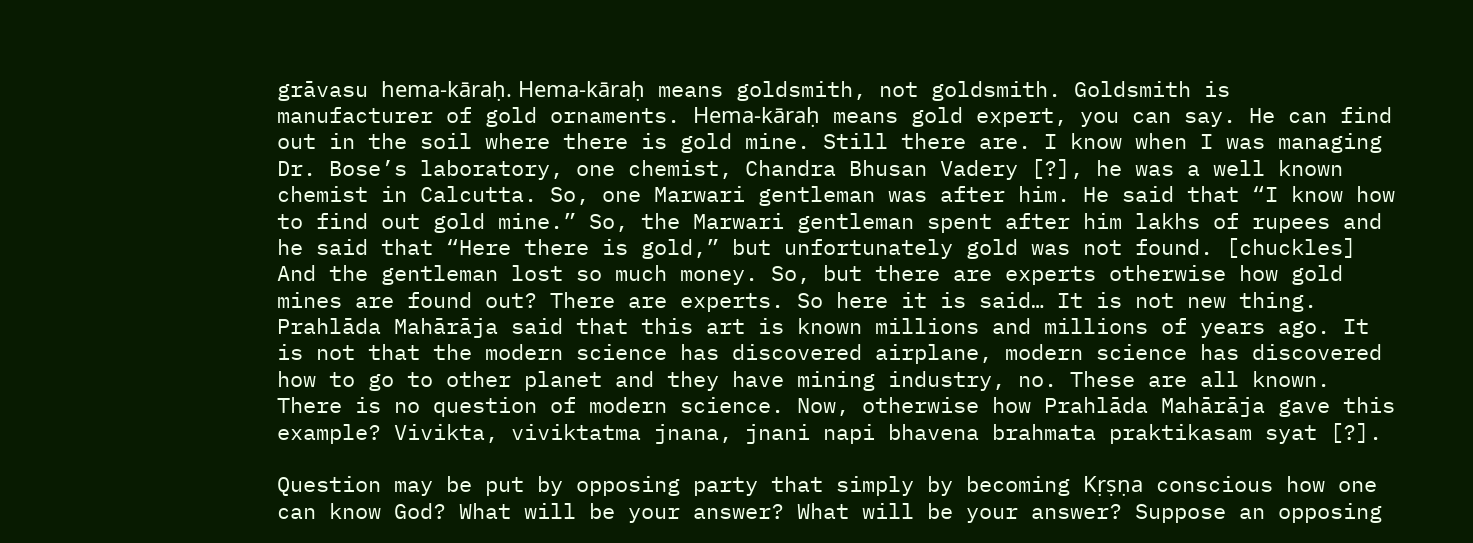grāvasu hema-kāraḥ. Hema-kāraḥ means goldsmith, not goldsmith. Goldsmith is manufacturer of gold ornaments. Hema-kāraḥ means gold expert, you can say. He can find out in the soil where there is gold mine. Still there are. I know when I was managing Dr. Bose’s laboratory, one chemist, Chandra Bhusan Vadery [?], he was a well known chemist in Calcutta. So, one Marwari gentleman was after him. He said that “I know how to find out gold mine.” So, the Marwari gentleman spent after him lakhs of rupees and he said that “Here there is gold,” but unfortunately gold was not found. [chuckles] And the gentleman lost so much money. So, but there are experts otherwise how gold mines are found out? There are experts. So here it is said… It is not new thing. Prahlāda Mahārāja said that this art is known millions and millions of years ago. It is not that the modern science has discovered airplane, modern science has discovered how to go to other planet and they have mining industry, no. These are all known. There is no question of modern science. Now, otherwise how Prahlāda Mahārāja gave this example? Vivikta, viviktatma jnana, jnani napi bhavena brahmata praktikasam syat [?].

Question may be put by opposing party that simply by becoming Kṛṣṇa conscious how one can know God? What will be your answer? What will be your answer? Suppose an opposing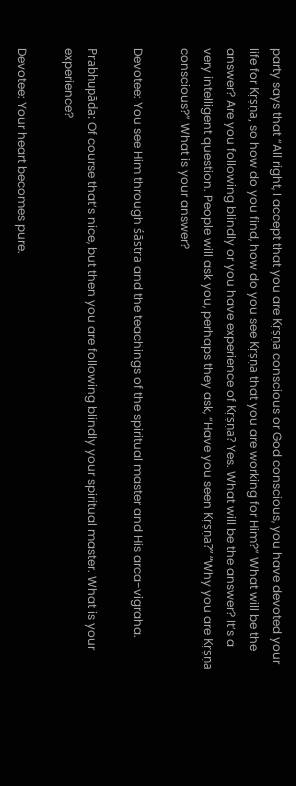party says that “All right, I accept that you are Kṛṣṇa conscious or God conscious, you have devoted your life for Kṛṣṇa, so how do you find, how do you see Kṛṣṇa that you are working for Him?” What will be the answer? Are you following blindly or you have experience of Kṛṣṇa? Yes. What will be the answer? It’s a very intelligent question. People will ask you, perhaps they ask, “Have you seen Kṛṣṇa?” “Why you are Kṛṣṇa conscious?” What is your answer?

Devotee: You see Him through śāstra and the teachings of the spiritual master and His arca-vigraha.

Prabhupāda: Of course that’s nice, but then you are following blindly your spiritual master. What is your experience?

Devotee: Your heart becomes pure.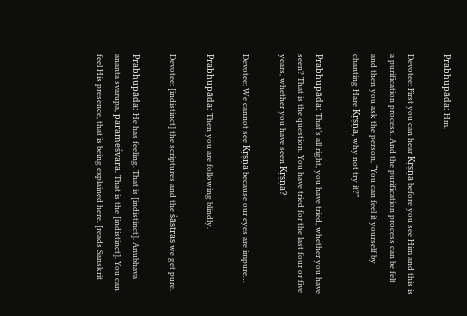Prabhupāda: Hm.

Devotee: First you can hear Kṛṣṇa before you see Him and this is a purification process. And the purification process can be felt and then you ask the person, “You can feel it yourself by chanting Hare Kṛṣṇa, why not try it?”

Prabhupāda: That’s all right, you have tried, whether you have seen? That is the question. You have tried for the last four or five years, whether you have seen Kṛṣṇa?

Devotee: We cannot see Kṛṣṇa because our eyes are impure…

Prabhupāda: Then you are following blindly.

Devotee: [indistinct] the scriptures and the śāstras we get pure.

Prabhupāda: He has feeling. That is [indistinct]. Anubhava ananta svarupa, parameśvara. That is the [indistinct]. You can feel His presence, that is being explained here. [reads Sanskrit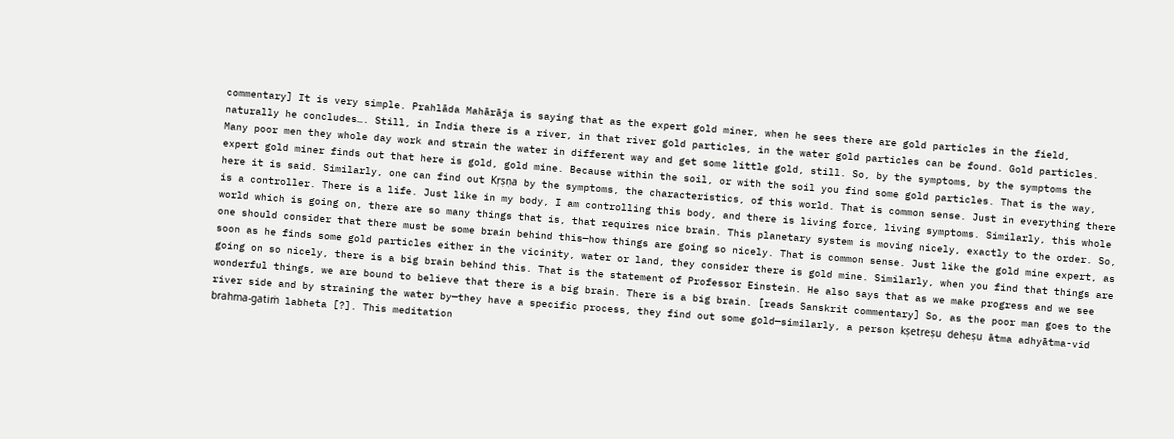commentary] It is very simple. Prahlāda Mahārāja is saying that as the expert gold miner, when he sees there are gold particles in the field, naturally he concludes…. Still, in India there is a river, in that river gold particles, in the water gold particles can be found. Gold particles. Many poor men they whole day work and strain the water in different way and get some little gold, still. So, by the symptoms, by the symptoms the expert gold miner finds out that here is gold, gold mine. Because within the soil, or with the soil you find some gold particles. That is the way, here it is said. Similarly, one can find out Kṛṣṇa by the symptoms, the characteristics, of this world. That is common sense. Just in everything there is a controller. There is a life. Just like in my body, I am controlling this body, and there is living force, living symptoms. Similarly, this whole world which is going on, there are so many things that is, that requires nice brain. This planetary system is moving nicely, exactly to the order. So, one should consider that there must be some brain behind this—how things are going so nicely. That is common sense. Just like the gold mine expert, as soon as he finds some gold particles either in the vicinity, water or land, they consider there is gold mine. Similarly, when you find that things are going on so nicely, there is a big brain behind this. That is the statement of Professor Einstein. He also says that as we make progress and we see wonderful things, we are bound to believe that there is a big brain. There is a big brain. [reads Sanskrit commentary] So, as the poor man goes to the river side and by straining the water by—they have a specific process, they find out some gold—similarly, a person kṣetreṣu deheṣu ātma adhyātma-vid brahma-gatiṁ labheta [?]. This meditation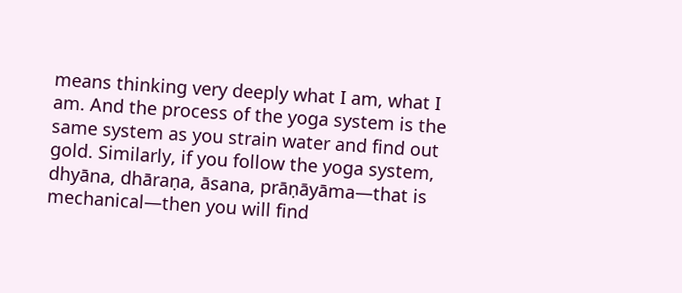means thinking very deeply what I am, what I am. And the process of the yoga system is the same system as you strain water and find out gold. Similarly, if you follow the yoga system, dhyāna, dhāraṇa, āsana, prāṇāyāma—that is mechanical—then you will find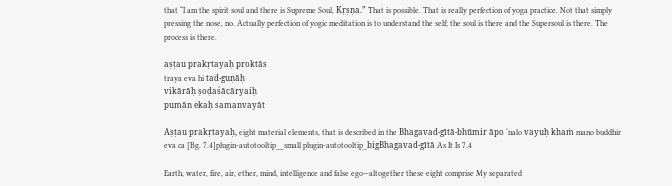that “I am the spirit soul and there is Supreme Soul, Kṛṣṇa.” That is possible. That is really perfection of yoga practice. Not that simply pressing the nose, no. Actually perfection of yogic meditation is to understand the self; the soul is there and the Supersoul is there. The process is there.

aṣṭau prakṛtayaḥ proktās
traya eva hi tad-guṇāḥ
vikārāḥ ṣoḍaśācāryaiḥ
pumān ekaḥ samanvayāt

Aṣṭau prakṛtayaḥ, eight material elements, that is described in the Bhagavad-gītā-bhūmir āpo ‘nalo vayuḥ khaṁ mano buddhir eva ca [Bg. 7.4]plugin-autotooltip__small plugin-autotooltip_bigBhagavad-gītā As It Is 7.4

Earth, water, fire, air, ether, mind, intelligence and false ego—altogether these eight comprise My separated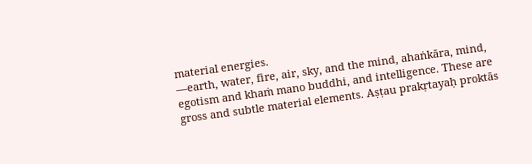material energies.
—earth, water, fire, air, sky, and the mind, ahaṅkāra, mind, egotism and khaṁ mano buddhi, and intelligence. These are gross and subtle material elements. Aṣṭau prakṛtayaḥ proktās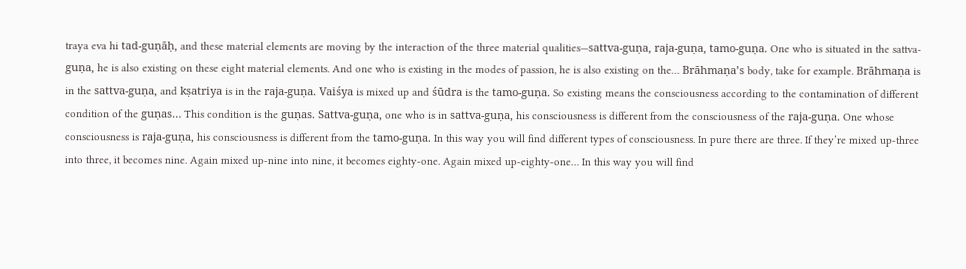traya eva hi tad-guṇāḥ, and these material elements are moving by the interaction of the three material qualities—sattva-guṇa, raja-guṇa, tamo-guṇa. One who is situated in the sattva-guṇa, he is also existing on these eight material elements. And one who is existing in the modes of passion, he is also existing on the… Brāhmaṇa’s body, take for example. Brāhmaṇa is in the sattva-guṇa, and kṣatriya is in the raja-guṇa. Vaiśya is mixed up and śūdra is the tamo-guṇa. So existing means the consciousness according to the contamination of different condition of the guṇas… This condition is the guṇas. Sattva-guṇa, one who is in sattva-guṇa, his consciousness is different from the consciousness of the raja-guṇa. One whose consciousness is raja-guṇa, his consciousness is different from the tamo-guṇa. In this way you will find different types of consciousness. In pure there are three. If they’re mixed up-three into three, it becomes nine. Again mixed up-nine into nine, it becomes eighty-one. Again mixed up-eighty-one… In this way you will find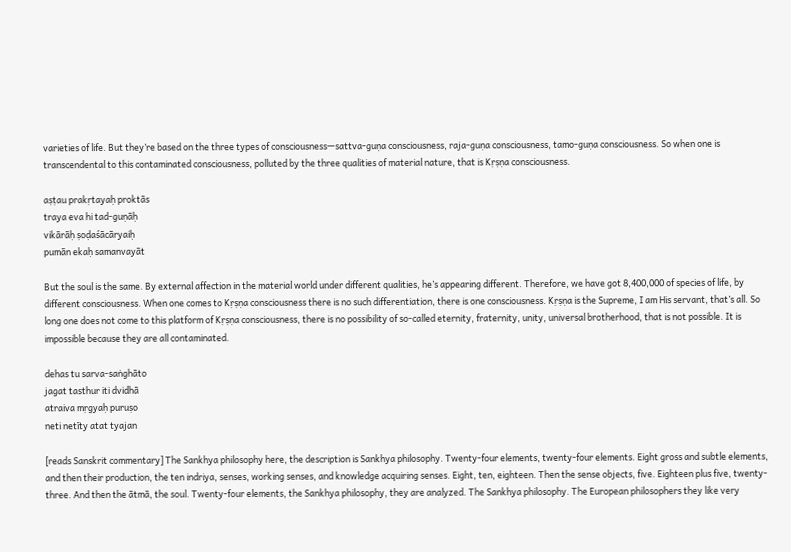varieties of life. But they’re based on the three types of consciousness—sattva-guṇa consciousness, raja-guṇa consciousness, tamo-guṇa consciousness. So when one is transcendental to this contaminated consciousness, polluted by the three qualities of material nature, that is Kṛṣṇa consciousness.

aṣṭau prakṛtayaḥ proktās
traya eva hi tad-guṇāḥ
vikārāḥ ṣoḍaśācāryaiḥ
pumān ekaḥ samanvayāt

But the soul is the same. By external affection in the material world under different qualities, he’s appearing different. Therefore, we have got 8,400,000 of species of life, by different consciousness. When one comes to Kṛṣṇa consciousness there is no such differentiation, there is one consciousness. Kṛṣṇa is the Supreme, I am His servant, that’s all. So long one does not come to this platform of Kṛṣṇa consciousness, there is no possibility of so-called eternity, fraternity, unity, universal brotherhood, that is not possible. It is impossible because they are all contaminated.

dehas tu sarva-saṅghāto
jagat tasthur iti dvidhā
atraiva mṛgyaḥ puruṣo
neti netīty atat tyajan

[reads Sanskrit commentary] The Sankhya philosophy here, the description is Sankhya philosophy. Twenty-four elements, twenty-four elements. Eight gross and subtle elements, and then their production, the ten indriya, senses, working senses, and knowledge acquiring senses. Eight, ten, eighteen. Then the sense objects, five. Eighteen plus five, twenty-three. And then the ātmā, the soul. Twenty-four elements, the Sankhya philosophy, they are analyzed. The Sankhya philosophy. The European philosophers they like very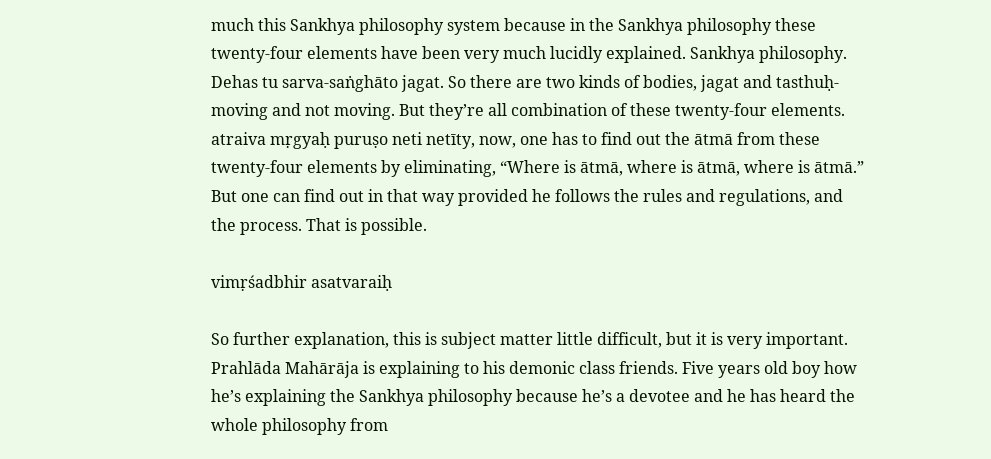much this Sankhya philosophy system because in the Sankhya philosophy these twenty-four elements have been very much lucidly explained. Sankhya philosophy. Dehas tu sarva-saṅghāto jagat. So there are two kinds of bodies, jagat and tasthuḥ-moving and not moving. But they’re all combination of these twenty-four elements. atraiva mṛgyaḥ puruṣo neti netīty, now, one has to find out the ātmā from these twenty-four elements by eliminating, “Where is ātmā, where is ātmā, where is ātmā.” But one can find out in that way provided he follows the rules and regulations, and the process. That is possible.

vimṛśadbhir asatvaraiḥ

So further explanation, this is subject matter little difficult, but it is very important. Prahlāda Mahārāja is explaining to his demonic class friends. Five years old boy how he’s explaining the Sankhya philosophy because he’s a devotee and he has heard the whole philosophy from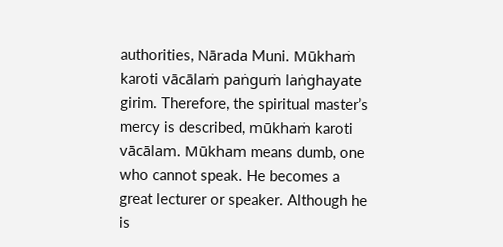authorities, Nārada Muni. Mūkhaṁ karoti vācālaṁ paṅguṁ laṅghayate girim. Therefore, the spiritual master’s mercy is described, mūkhaṁ karoti vācālam. Mūkham means dumb, one who cannot speak. He becomes a great lecturer or speaker. Although he is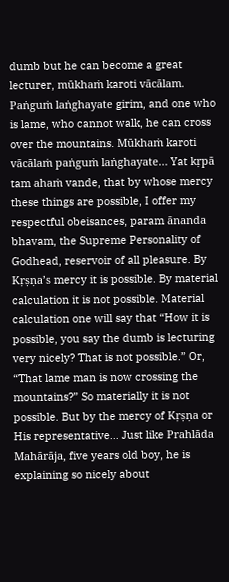dumb but he can become a great lecturer, mūkhaṁ karoti vācālam. Paṅguṁ laṅghayate girim, and one who is lame, who cannot walk, he can cross over the mountains. Mūkhaṁ karoti vācālaṁ paṅguṁ laṅghayate… Yat kṛpā tam ahaṁ vande, that by whose mercy these things are possible, I offer my respectful obeisances, param ānanda bhavam, the Supreme Personality of Godhead, reservoir of all pleasure. By Kṛṣṇa’s mercy it is possible. By material calculation it is not possible. Material calculation one will say that “How it is possible, you say the dumb is lecturing very nicely? That is not possible.” Or, “That lame man is now crossing the mountains?” So materially it is not possible. But by the mercy of Kṛṣṇa or His representative… Just like Prahlāda Mahārāja, five years old boy, he is explaining so nicely about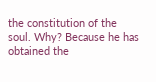the constitution of the soul. Why? Because he has obtained the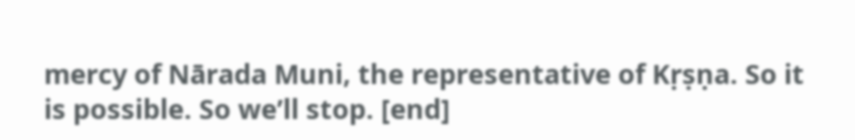mercy of Nārada Muni, the representative of Kṛṣṇa. So it is possible. So we’ll stop. [end]